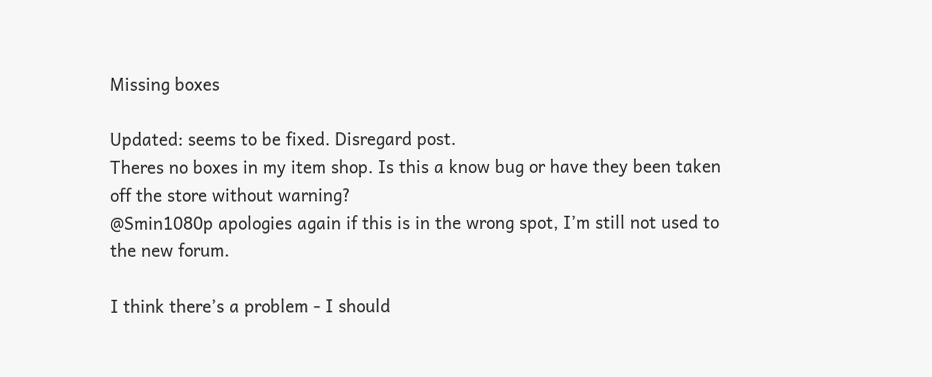Missing boxes

Updated: seems to be fixed. Disregard post.
Theres no boxes in my item shop. Is this a know bug or have they been taken off the store without warning?
@Smin1080p apologies again if this is in the wrong spot, I’m still not used to the new forum.

I think there’s a problem - I should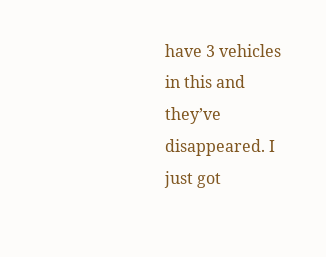have 3 vehicles in this and they’ve disappeared. I just got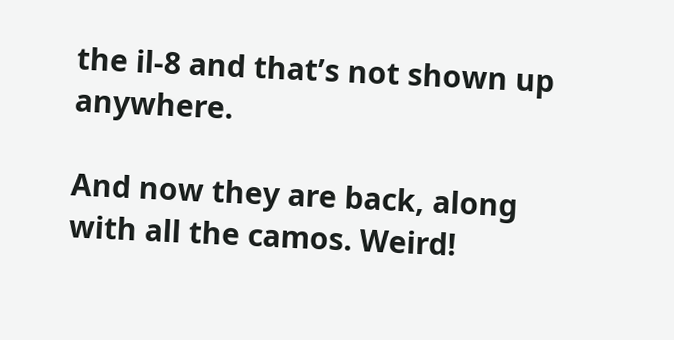the il-8 and that’s not shown up anywhere.

And now they are back, along with all the camos. Weird!